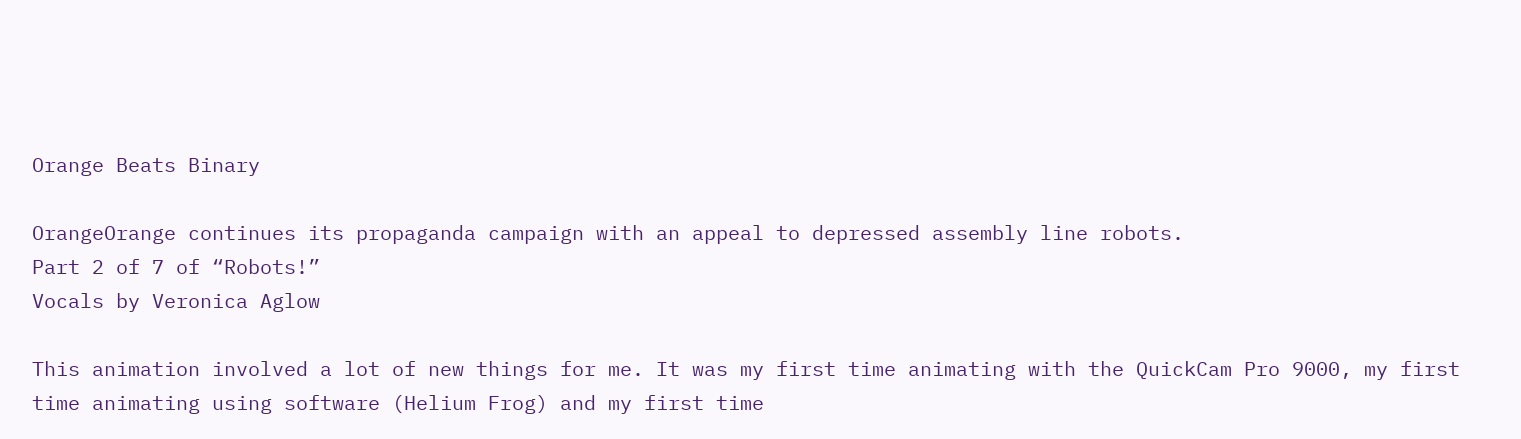Orange Beats Binary

OrangeOrange continues its propaganda campaign with an appeal to depressed assembly line robots.
Part 2 of 7 of “Robots!”
Vocals by Veronica Aglow

This animation involved a lot of new things for me. It was my first time animating with the QuickCam Pro 9000, my first time animating using software (Helium Frog) and my first time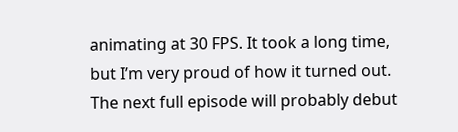animating at 30 FPS. It took a long time, but I’m very proud of how it turned out.
The next full episode will probably debut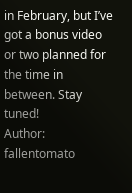in February, but I’ve got a bonus video or two planned for the time in between. Stay tuned!
Author: fallentomato